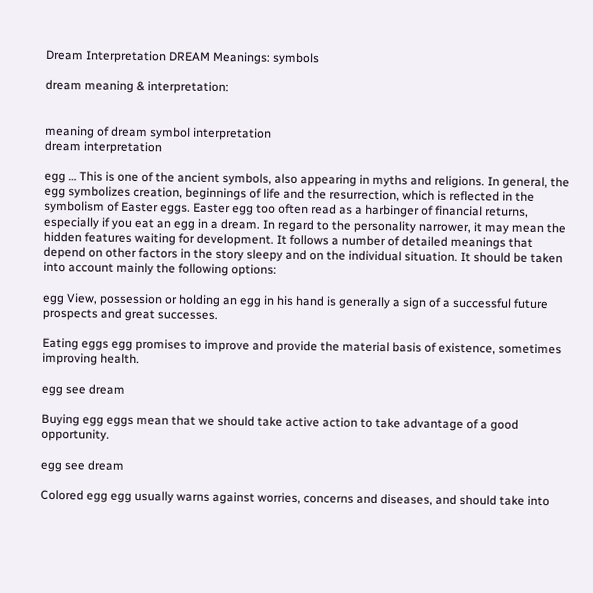Dream Interpretation DREAM Meanings: symbols

dream meaning & interpretation:


meaning of dream symbol interpretation
dream interpretation

egg … This is one of the ancient symbols, also appearing in myths and religions. In general, the egg symbolizes creation, beginnings of life and the resurrection, which is reflected in the symbolism of Easter eggs. Easter egg too often read as a harbinger of financial returns, especially if you eat an egg in a dream. In regard to the personality narrower, it may mean the hidden features waiting for development. It follows a number of detailed meanings that depend on other factors in the story sleepy and on the individual situation. It should be taken into account mainly the following options:

egg View, possession or holding an egg in his hand is generally a sign of a successful future prospects and great successes.

Eating eggs egg promises to improve and provide the material basis of existence, sometimes improving health.

egg see dream

Buying egg eggs mean that we should take active action to take advantage of a good opportunity.

egg see dream

Colored egg egg usually warns against worries, concerns and diseases, and should take into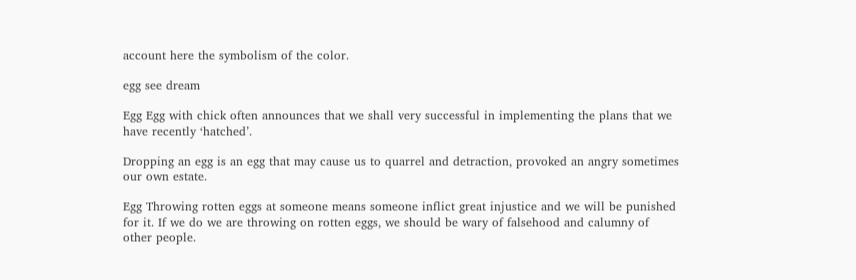account here the symbolism of the color.

egg see dream

Egg Egg with chick often announces that we shall very successful in implementing the plans that we have recently ‘hatched’.

Dropping an egg is an egg that may cause us to quarrel and detraction, provoked an angry sometimes our own estate.

Egg Throwing rotten eggs at someone means someone inflict great injustice and we will be punished for it. If we do we are throwing on rotten eggs, we should be wary of falsehood and calumny of other people.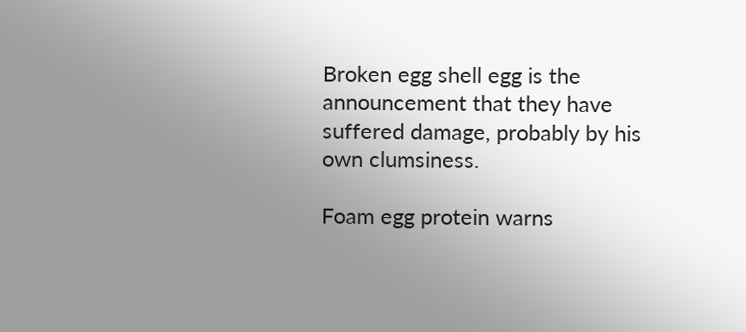Broken egg shell egg is the announcement that they have suffered damage, probably by his own clumsiness.

Foam egg protein warns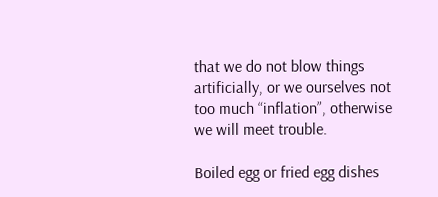that we do not blow things artificially, or we ourselves not too much “inflation”, otherwise we will meet trouble.

Boiled egg or fried egg dishes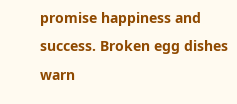promise happiness and success. Broken egg dishes warn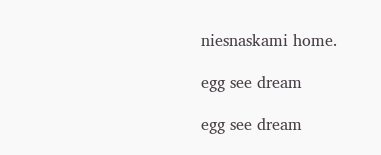niesnaskami home.

egg see dream

egg see dream